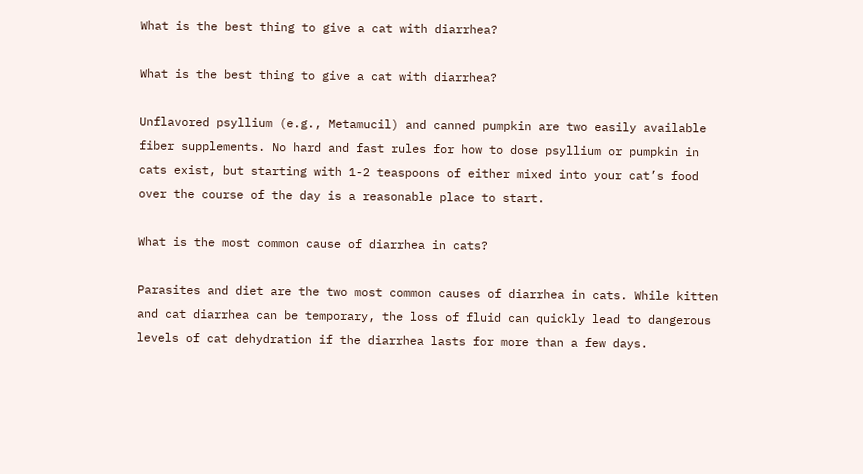What is the best thing to give a cat with diarrhea?

What is the best thing to give a cat with diarrhea?

Unflavored psyllium (e.g., Metamucil) and canned pumpkin are two easily available fiber supplements. No hard and fast rules for how to dose psyllium or pumpkin in cats exist, but starting with 1-2 teaspoons of either mixed into your cat’s food over the course of the day is a reasonable place to start.

What is the most common cause of diarrhea in cats?

Parasites and diet are the two most common causes of diarrhea in cats. While kitten and cat diarrhea can be temporary, the loss of fluid can quickly lead to dangerous levels of cat dehydration if the diarrhea lasts for more than a few days.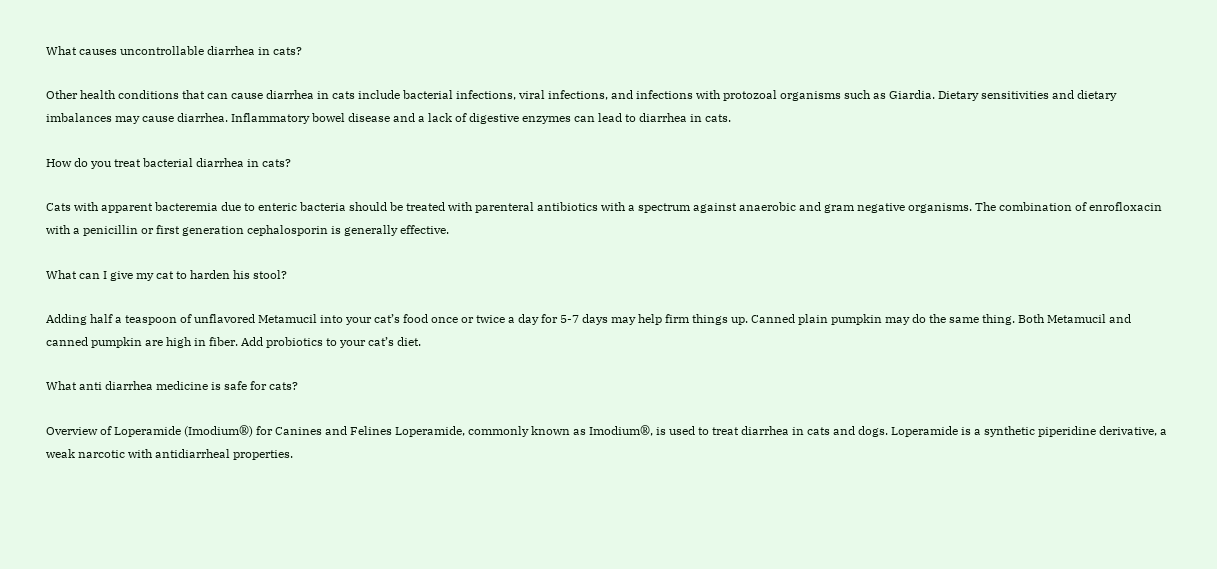What causes uncontrollable diarrhea in cats?

Other health conditions that can cause diarrhea in cats include bacterial infections, viral infections, and infections with protozoal organisms such as Giardia. Dietary sensitivities and dietary imbalances may cause diarrhea. Inflammatory bowel disease and a lack of digestive enzymes can lead to diarrhea in cats.

How do you treat bacterial diarrhea in cats?

Cats with apparent bacteremia due to enteric bacteria should be treated with parenteral antibiotics with a spectrum against anaerobic and gram negative organisms. The combination of enrofloxacin with a penicillin or first generation cephalosporin is generally effective.

What can I give my cat to harden his stool?

Adding half a teaspoon of unflavored Metamucil into your cat’s food once or twice a day for 5-7 days may help firm things up. Canned plain pumpkin may do the same thing. Both Metamucil and canned pumpkin are high in fiber. Add probiotics to your cat’s diet.

What anti diarrhea medicine is safe for cats?

Overview of Loperamide (Imodium®) for Canines and Felines Loperamide, commonly known as Imodium®, is used to treat diarrhea in cats and dogs. Loperamide is a synthetic piperidine derivative, a weak narcotic with antidiarrheal properties.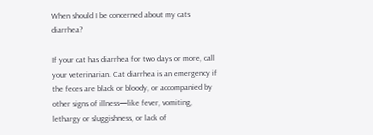When should I be concerned about my cats diarrhea?

If your cat has diarrhea for two days or more, call your veterinarian. Cat diarrhea is an emergency if the feces are black or bloody, or accompanied by other signs of illness—like fever, vomiting, lethargy or sluggishness, or lack of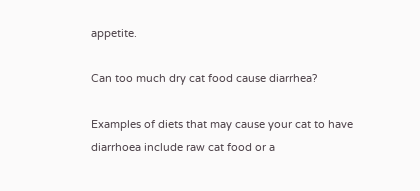appetite.

Can too much dry cat food cause diarrhea?

Examples of diets that may cause your cat to have diarrhoea include raw cat food or a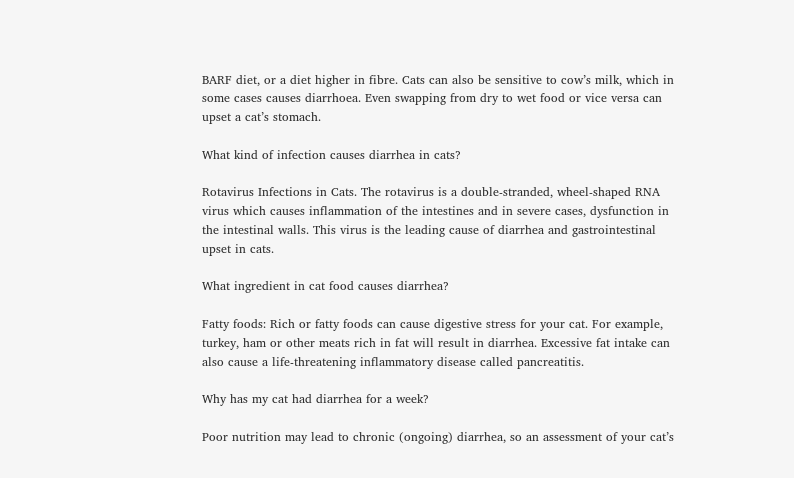BARF diet, or a diet higher in fibre. Cats can also be sensitive to cow’s milk, which in some cases causes diarrhoea. Even swapping from dry to wet food or vice versa can upset a cat’s stomach.

What kind of infection causes diarrhea in cats?

Rotavirus Infections in Cats. The rotavirus is a double-stranded, wheel-shaped RNA virus which causes inflammation of the intestines and in severe cases, dysfunction in the intestinal walls. This virus is the leading cause of diarrhea and gastrointestinal upset in cats.

What ingredient in cat food causes diarrhea?

Fatty foods: Rich or fatty foods can cause digestive stress for your cat. For example, turkey, ham or other meats rich in fat will result in diarrhea. Excessive fat intake can also cause a life-threatening inflammatory disease called pancreatitis.

Why has my cat had diarrhea for a week?

Poor nutrition may lead to chronic (ongoing) diarrhea, so an assessment of your cat’s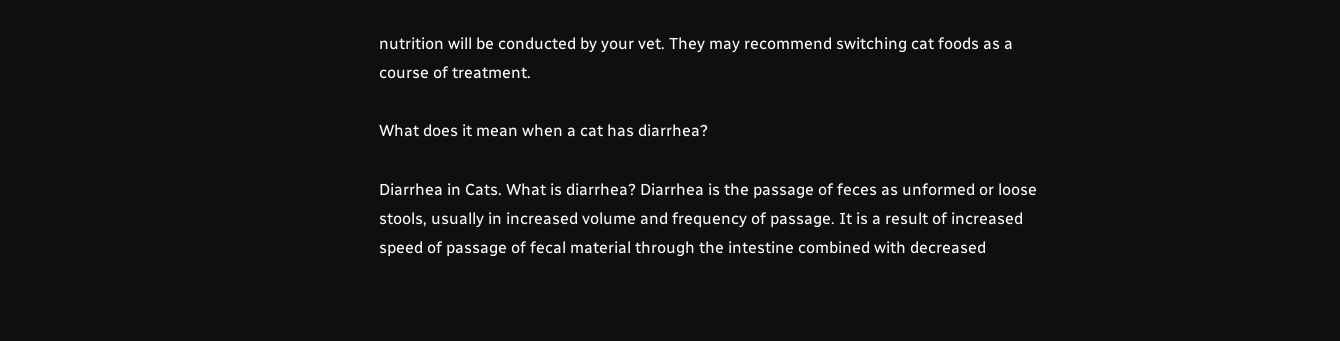nutrition will be conducted by your vet. They may recommend switching cat foods as a course of treatment.

What does it mean when a cat has diarrhea?

Diarrhea in Cats. What is diarrhea? Diarrhea is the passage of feces as unformed or loose stools, usually in increased volume and frequency of passage. It is a result of increased speed of passage of fecal material through the intestine combined with decreased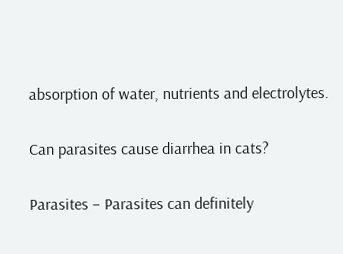absorption of water, nutrients and electrolytes.

Can parasites cause diarrhea in cats?

Parasites – Parasites can definitely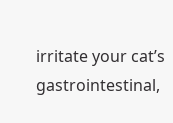irritate your cat’s gastrointestinal,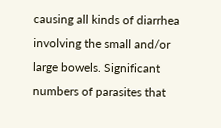causing all kinds of diarrhea involving the small and/or large bowels. Significant numbers of parasites that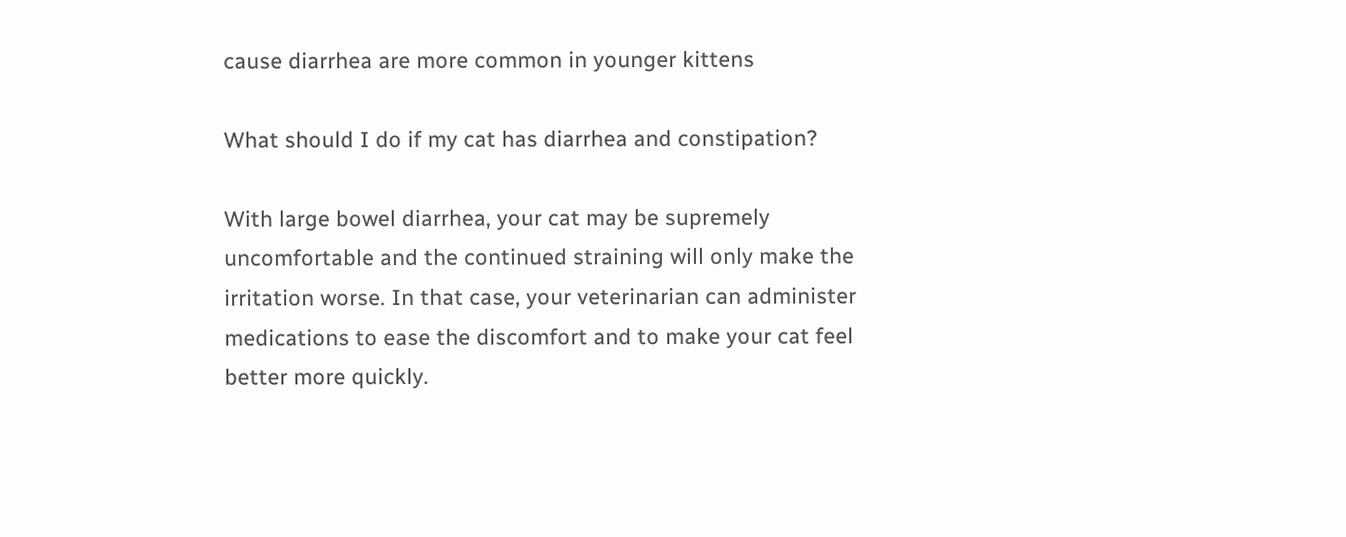cause diarrhea are more common in younger kittens

What should I do if my cat has diarrhea and constipation?

With large bowel diarrhea, your cat may be supremely uncomfortable and the continued straining will only make the irritation worse. In that case, your veterinarian can administer medications to ease the discomfort and to make your cat feel better more quickly.